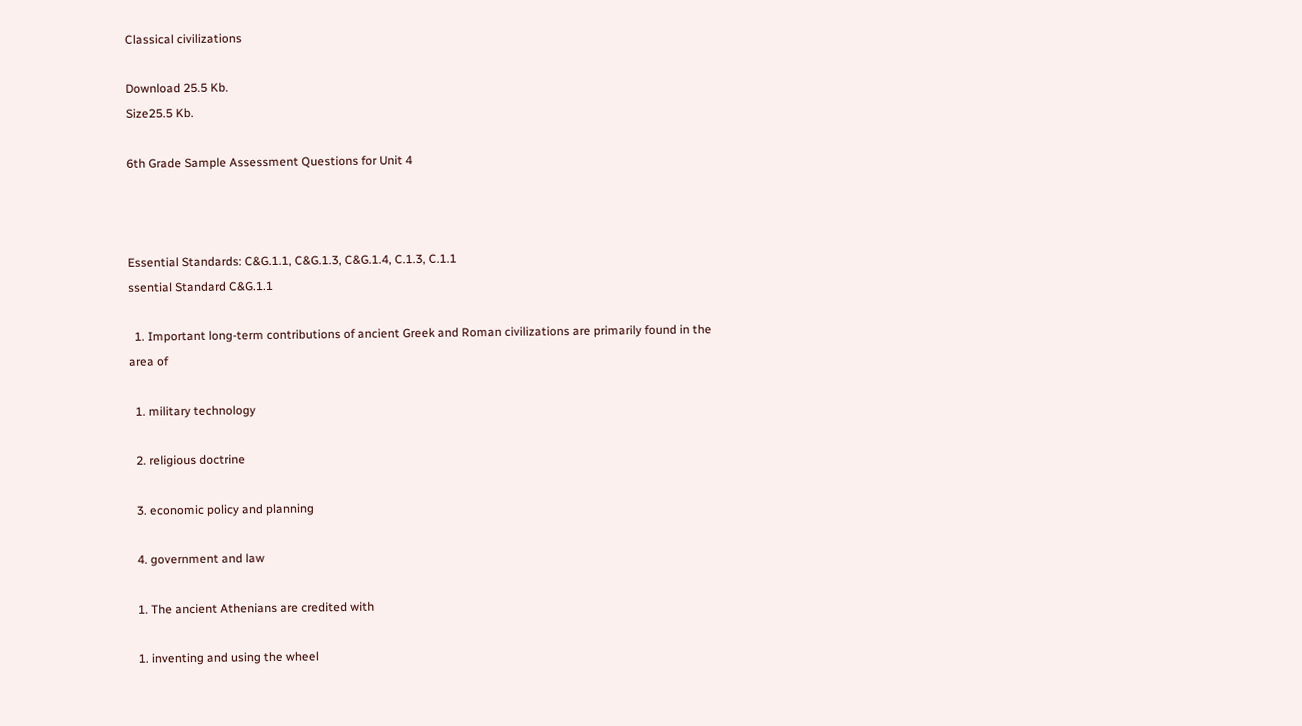Classical civilizations

Download 25.5 Kb.
Size25.5 Kb.

6th Grade Sample Assessment Questions for Unit 4



Essential Standards: C&G.1.1, C&G.1.3, C&G.1.4, C.1.3, C.1.1
ssential Standard C&G.1.1

  1. Important long-term contributions of ancient Greek and Roman civilizations are primarily found in the area of

  1. military technology

  2. religious doctrine

  3. economic policy and planning

  4. government and law

  1. The ancient Athenians are credited with

  1. inventing and using the wheel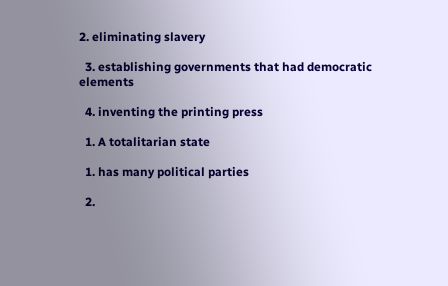2. eliminating slavery

  3. establishing governments that had democratic elements

  4. inventing the printing press

  1. A totalitarian state

  1. has many political parties

  2.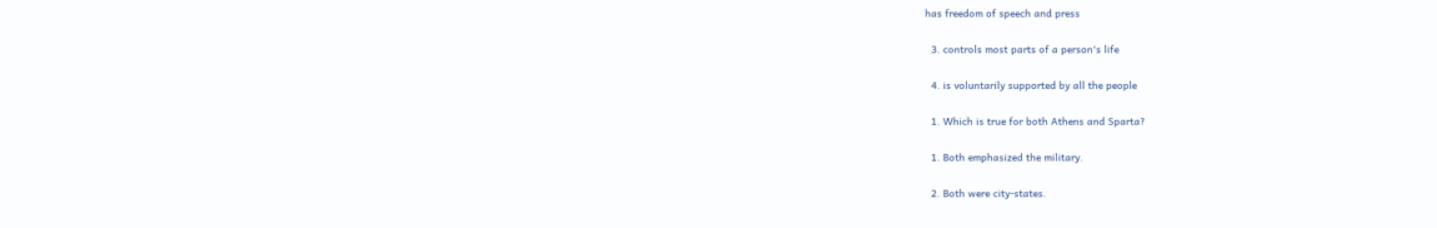has freedom of speech and press

  3. controls most parts of a person's life

  4. is voluntarily supported by all the people

  1. Which is true for both Athens and Sparta?

  1. Both emphasized the military.

  2. Both were city-states.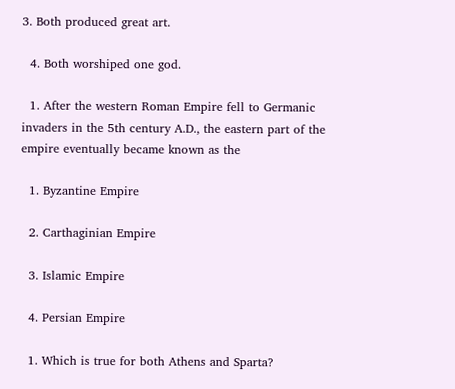3. Both produced great art.

  4. Both worshiped one god.

  1. After the western Roman Empire fell to Germanic invaders in the 5th century A.D., the eastern part of the empire eventually became known as the

  1. Byzantine Empire

  2. Carthaginian Empire

  3. Islamic Empire

  4. Persian Empire

  1. Which is true for both Athens and Sparta?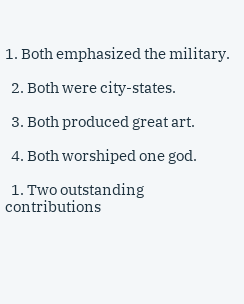1. Both emphasized the military.

  2. Both were city-states.

  3. Both produced great art.

  4. Both worshiped one god.

  1. Two outstanding contributions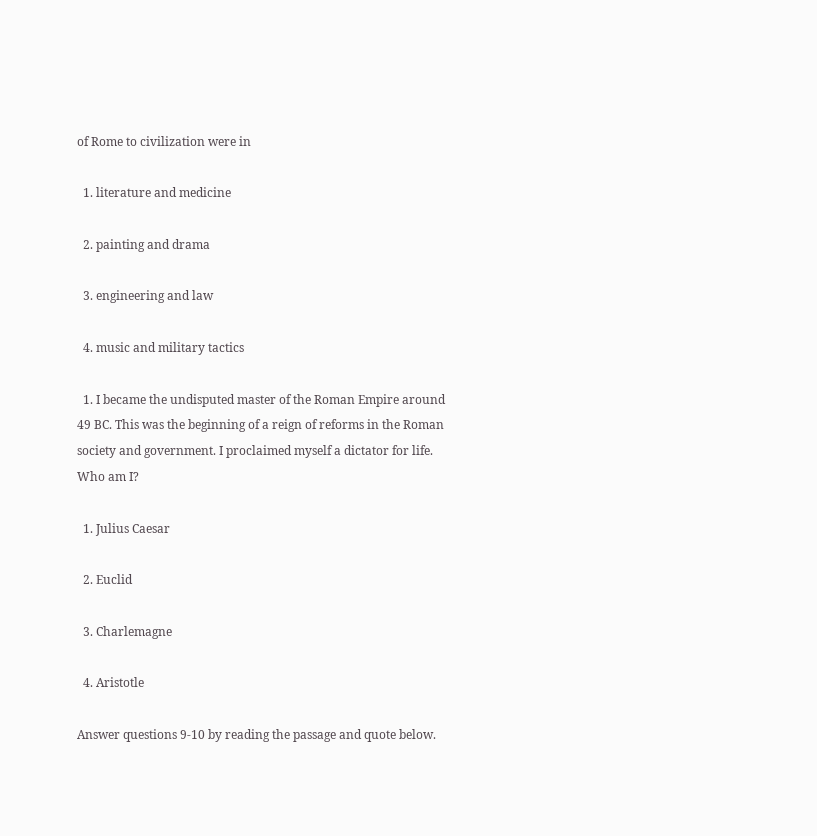of Rome to civilization were in

  1. literature and medicine

  2. painting and drama

  3. engineering and law

  4. music and military tactics

  1. I became the undisputed master of the Roman Empire around 49 BC. This was the beginning of a reign of reforms in the Roman society and government. I proclaimed myself a dictator for life. Who am I?

  1. Julius Caesar

  2. Euclid

  3. Charlemagne

  4. Aristotle

Answer questions 9-10 by reading the passage and quote below.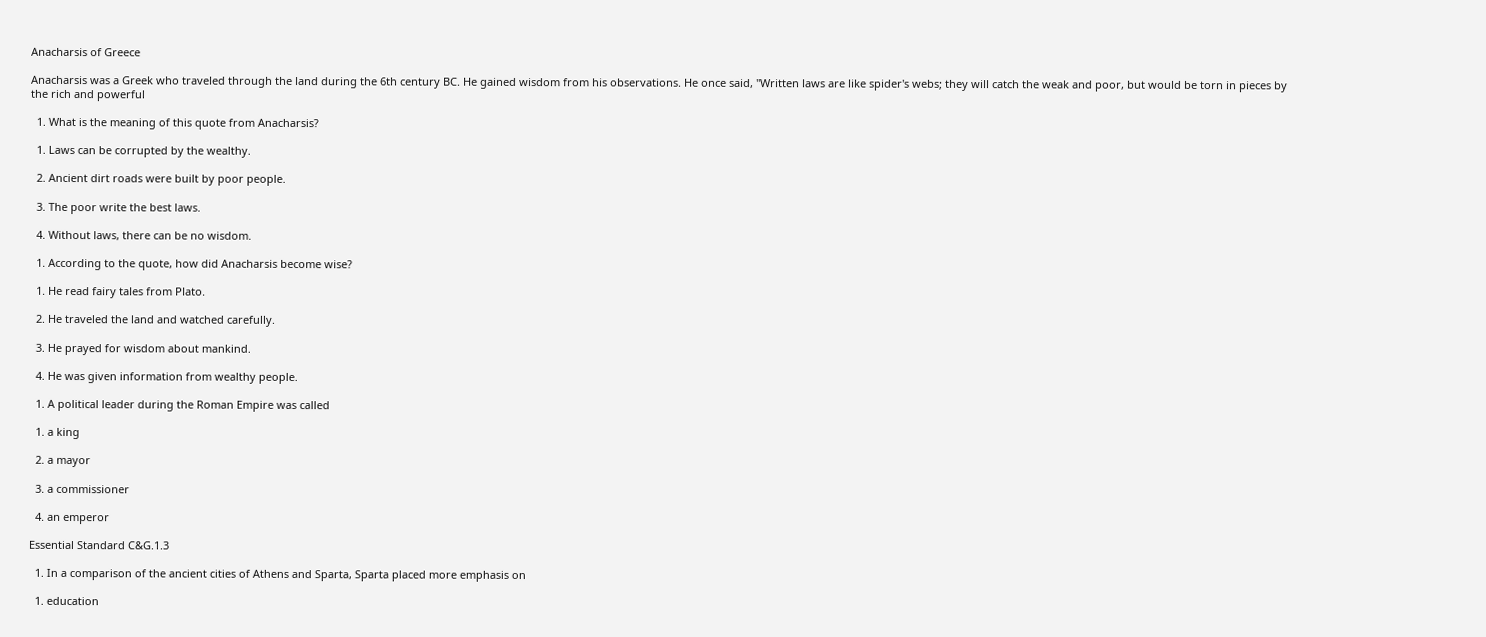Anacharsis of Greece

Anacharsis was a Greek who traveled through the land during the 6th century BC. He gained wisdom from his observations. He once said, "Written laws are like spider's webs; they will catch the weak and poor, but would be torn in pieces by the rich and powerful

  1. What is the meaning of this quote from Anacharsis?

  1. Laws can be corrupted by the wealthy.

  2. Ancient dirt roads were built by poor people.

  3. The poor write the best laws.

  4. Without laws, there can be no wisdom.

  1. According to the quote, how did Anacharsis become wise?

  1. He read fairy tales from Plato.

  2. He traveled the land and watched carefully.

  3. He prayed for wisdom about mankind.

  4. He was given information from wealthy people.

  1. A political leader during the Roman Empire was called

  1. a king

  2. a mayor

  3. a commissioner

  4. an emperor

Essential Standard C&G.1.3

  1. In a comparison of the ancient cities of Athens and Sparta, Sparta placed more emphasis on

  1. education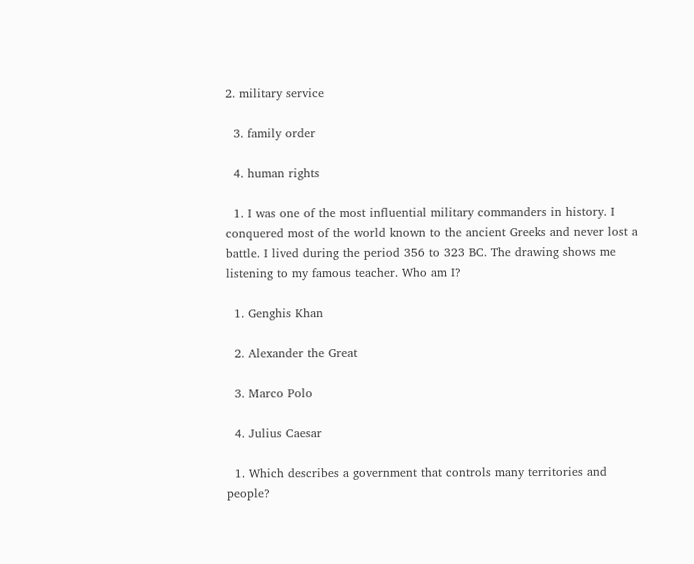2. military service

  3. family order

  4. human rights

  1. I was one of the most influential military commanders in history. I conquered most of the world known to the ancient Greeks and never lost a battle. I lived during the period 356 to 323 BC. The drawing shows me listening to my famous teacher. Who am I?

  1. Genghis Khan

  2. Alexander the Great

  3. Marco Polo

  4. Julius Caesar

  1. Which describes a government that controls many territories and people?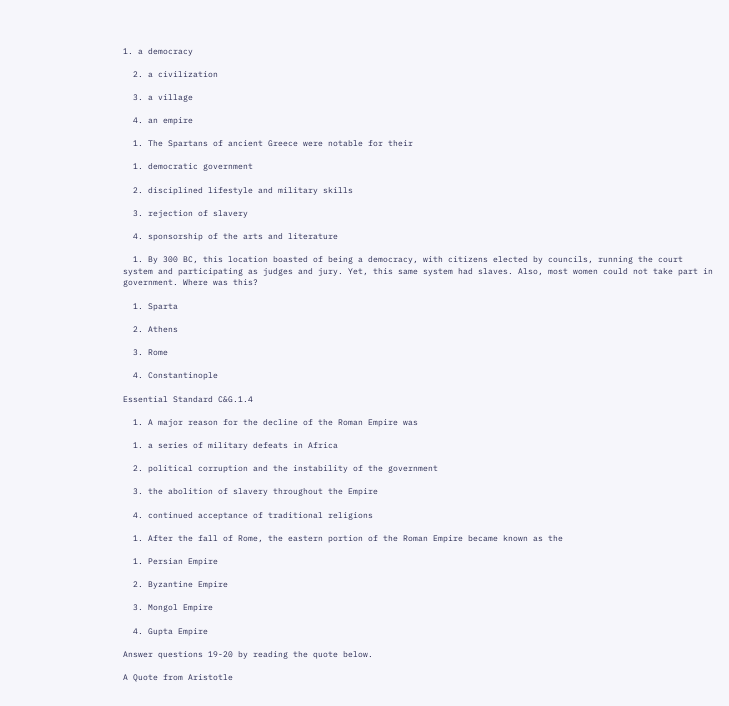1. a democracy

  2. a civilization

  3. a village

  4. an empire

  1. The Spartans of ancient Greece were notable for their

  1. democratic government

  2. disciplined lifestyle and military skills

  3. rejection of slavery

  4. sponsorship of the arts and literature

  1. By 300 BC, this location boasted of being a democracy, with citizens elected by councils, running the court system and participating as judges and jury. Yet, this same system had slaves. Also, most women could not take part in government. Where was this?

  1. Sparta

  2. Athens

  3. Rome

  4. Constantinople

Essential Standard C&G.1.4

  1. A major reason for the decline of the Roman Empire was

  1. a series of military defeats in Africa

  2. political corruption and the instability of the government

  3. the abolition of slavery throughout the Empire

  4. continued acceptance of traditional religions

  1. After the fall of Rome, the eastern portion of the Roman Empire became known as the

  1. Persian Empire

  2. Byzantine Empire

  3. Mongol Empire

  4. Gupta Empire

Answer questions 19-20 by reading the quote below.

A Quote from Aristotle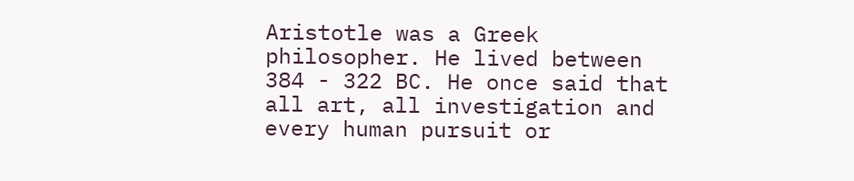Aristotle was a Greek philosopher. He lived between 384 - 322 BC. He once said that all art, all investigation and every human pursuit or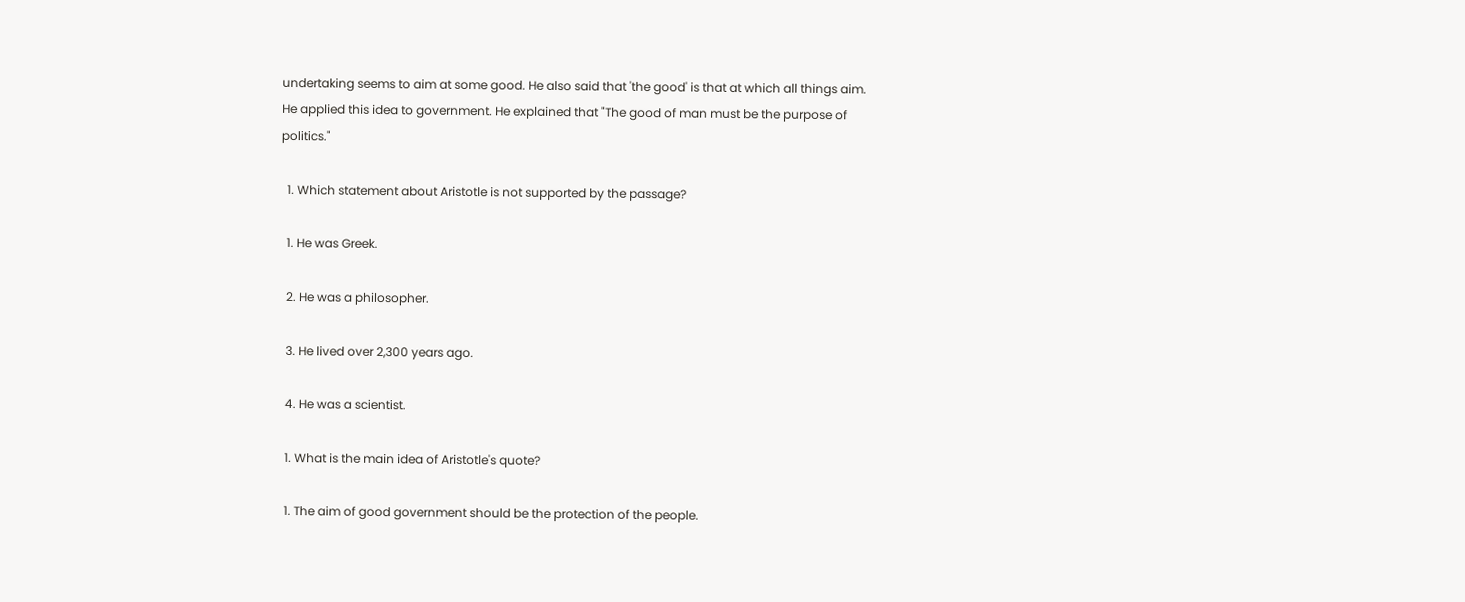undertaking seems to aim at some good. He also said that 'the good' is that at which all things aim. He applied this idea to government. He explained that "The good of man must be the purpose of politics."

  1. Which statement about Aristotle is not supported by the passage?

  1. He was Greek.

  2. He was a philosopher.

  3. He lived over 2,300 years ago.

  4. He was a scientist.

  1. What is the main idea of Aristotle's quote?

  1. The aim of good government should be the protection of the people.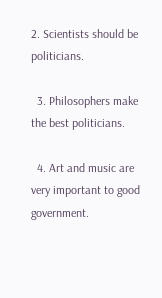2. Scientists should be politicians.

  3. Philosophers make the best politicians.

  4. Art and music are very important to good government.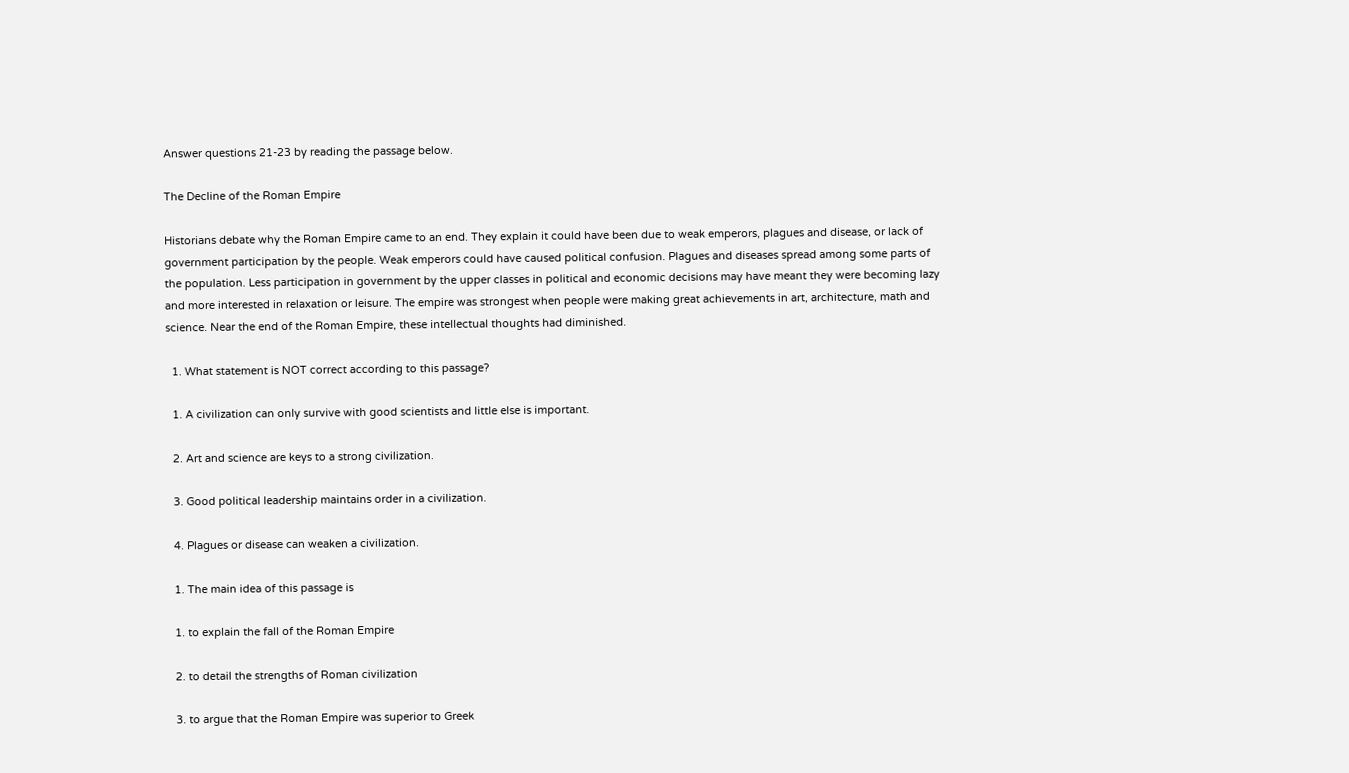Answer questions 21-23 by reading the passage below.

The Decline of the Roman Empire

Historians debate why the Roman Empire came to an end. They explain it could have been due to weak emperors, plagues and disease, or lack of government participation by the people. Weak emperors could have caused political confusion. Plagues and diseases spread among some parts of the population. Less participation in government by the upper classes in political and economic decisions may have meant they were becoming lazy and more interested in relaxation or leisure. The empire was strongest when people were making great achievements in art, architecture, math and science. Near the end of the Roman Empire, these intellectual thoughts had diminished.

  1. What statement is NOT correct according to this passage?

  1. A civilization can only survive with good scientists and little else is important.

  2. Art and science are keys to a strong civilization.

  3. Good political leadership maintains order in a civilization.

  4. Plagues or disease can weaken a civilization.

  1. The main idea of this passage is

  1. to explain the fall of the Roman Empire

  2. to detail the strengths of Roman civilization

  3. to argue that the Roman Empire was superior to Greek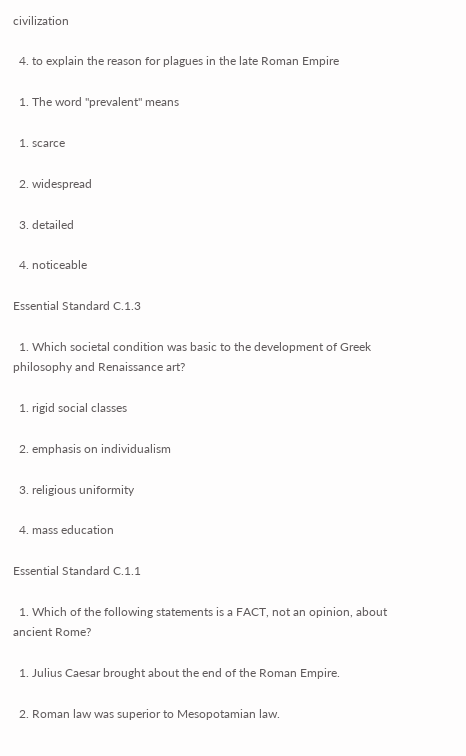civilization

  4. to explain the reason for plagues in the late Roman Empire

  1. The word "prevalent" means

  1. scarce

  2. widespread

  3. detailed

  4. noticeable

Essential Standard C.1.3

  1. Which societal condition was basic to the development of Greek philosophy and Renaissance art?

  1. rigid social classes

  2. emphasis on individualism

  3. religious uniformity

  4. mass education

Essential Standard C.1.1

  1. Which of the following statements is a FACT, not an opinion, about ancient Rome?

  1. Julius Caesar brought about the end of the Roman Empire.

  2. Roman law was superior to Mesopotamian law.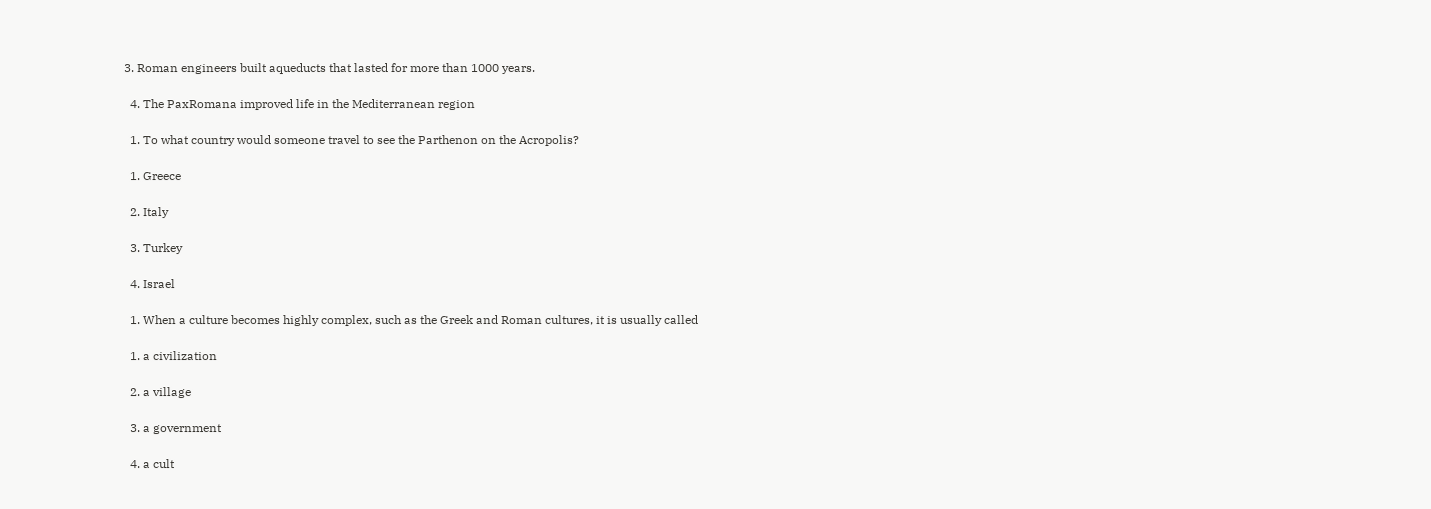3. Roman engineers built aqueducts that lasted for more than 1000 years.

  4. The PaxRomana improved life in the Mediterranean region

  1. To what country would someone travel to see the Parthenon on the Acropolis?

  1. Greece

  2. Italy

  3. Turkey

  4. Israel

  1. When a culture becomes highly complex, such as the Greek and Roman cultures, it is usually called

  1. a civilization

  2. a village

  3. a government

  4. a cult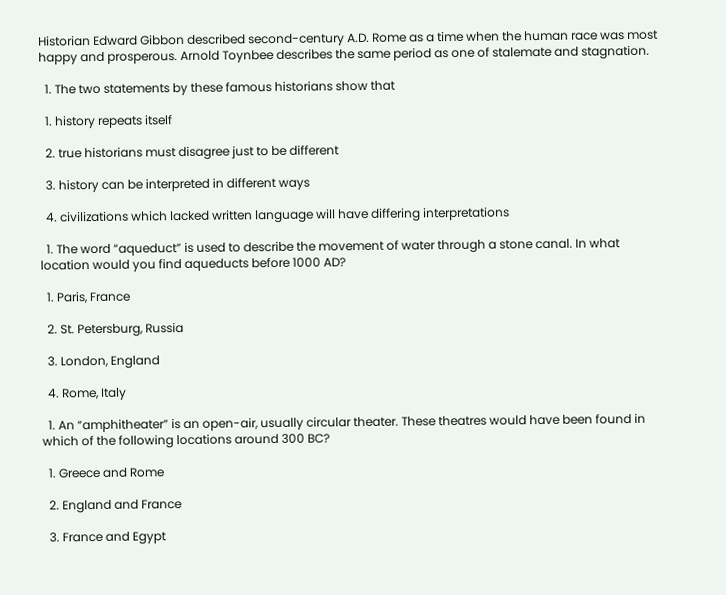Historian Edward Gibbon described second-century A.D. Rome as a time when the human race was most happy and prosperous. Arnold Toynbee describes the same period as one of stalemate and stagnation.

  1. The two statements by these famous historians show that

  1. history repeats itself

  2. true historians must disagree just to be different

  3. history can be interpreted in different ways

  4. civilizations which lacked written language will have differing interpretations

  1. The word “aqueduct” is used to describe the movement of water through a stone canal. In what location would you find aqueducts before 1000 AD?

  1. Paris, France

  2. St. Petersburg, Russia

  3. London, England

  4. Rome, Italy

  1. An “amphitheater” is an open-air, usually circular theater. These theatres would have been found in which of the following locations around 300 BC?

  1. Greece and Rome

  2. England and France

  3. France and Egypt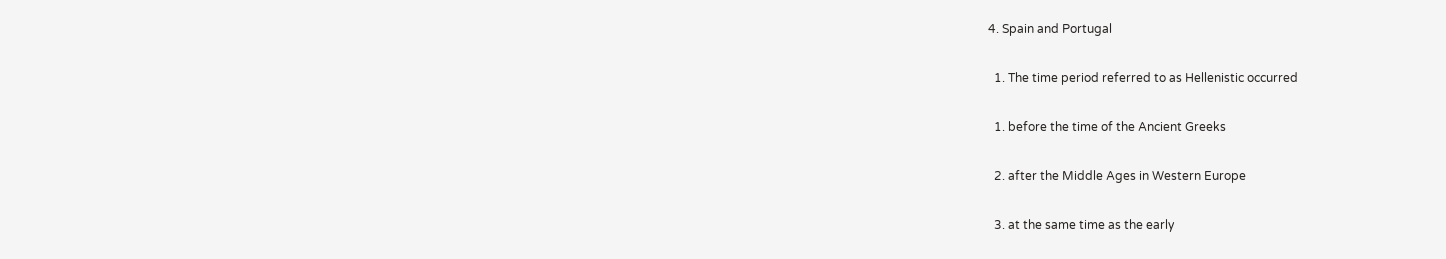4. Spain and Portugal

  1. The time period referred to as Hellenistic occurred

  1. before the time of the Ancient Greeks

  2. after the Middle Ages in Western Europe

  3. at the same time as the early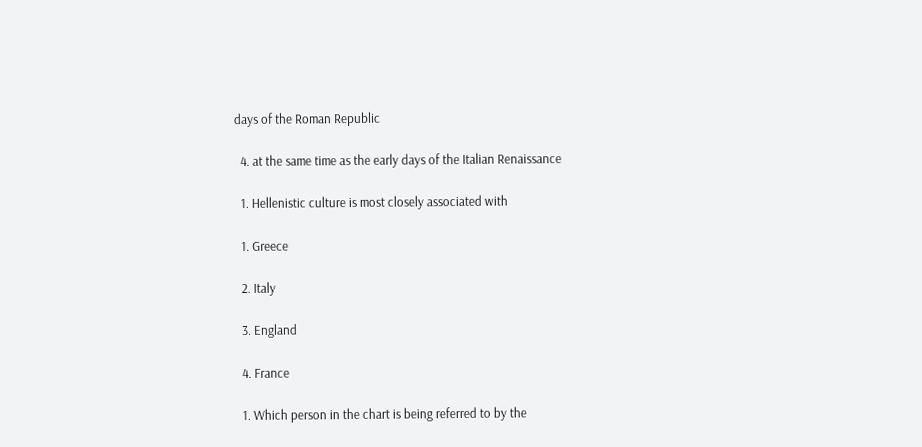days of the Roman Republic

  4. at the same time as the early days of the Italian Renaissance

  1. Hellenistic culture is most closely associated with

  1. Greece

  2. Italy

  3. England

  4. France

  1. Which person in the chart is being referred to by the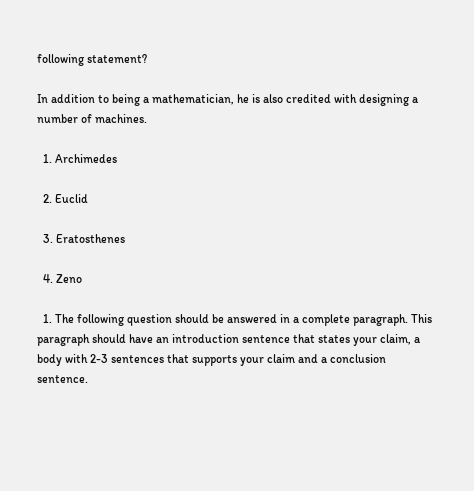following statement?

In addition to being a mathematician, he is also credited with designing a number of machines.

  1. Archimedes

  2. Euclid

  3. Eratosthenes

  4. Zeno

  1. The following question should be answered in a complete paragraph. This paragraph should have an introduction sentence that states your claim, a body with 2-3 sentences that supports your claim and a conclusion sentence.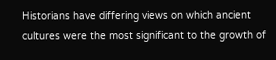Historians have differing views on which ancient cultures were the most significant to the growth of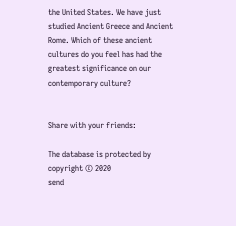the United States. We have just studied Ancient Greece and Ancient Rome. Which of these ancient cultures do you feel has had the greatest significance on our contemporary culture?


Share with your friends:

The database is protected by copyright © 2020
send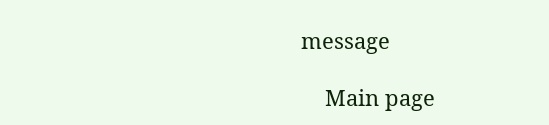message

    Main page